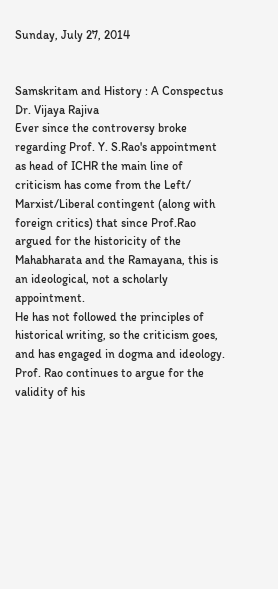Sunday, July 27, 2014


Samskritam and History : A Conspectus
Dr. Vijaya Rajiva
Ever since the controversy broke regarding Prof. Y. S.Rao's appointment as head of ICHR the main line of criticism has come from the Left/ Marxist/Liberal contingent (along with foreign critics) that since Prof.Rao argued for the historicity of the Mahabharata and the Ramayana, this is an ideological, not a scholarly appointment.
He has not followed the principles of historical writing, so the criticism goes, and has engaged in dogma and ideology.
Prof. Rao continues to argue for the validity of his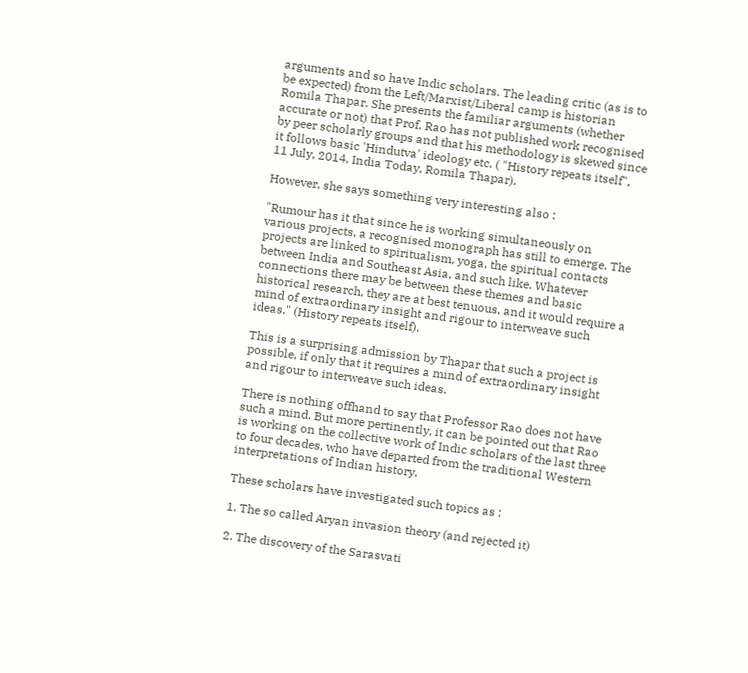arguments and so have Indic scholars. The leading critic (as is to be expected) from the Left/Marxist/Liberal camp is historian Romila Thapar. She presents the familiar arguments (whether accurate or not) that Prof. Rao has not published work recognised by peer scholarly groups and that his methodology is skewed since it follows basic 'Hindutva' ideology etc. ( "History repeats itself", 11 July, 2014, India Today, Romila Thapar).

However, she says something very interesting also :

"Rumour has it that since he is working simultaneously on various projects, a recognised monograph has still to emerge. The projects are linked to spiritualism, yoga, the spiritual contacts between India and Southeast Asia, and such like. Whatever connections there may be between these themes and basic historical research, they are at best tenuous, and it would require a mind of extraordinary insight and rigour to interweave such ideas." (History repeats itself).

This is a surprising admission by Thapar that such a project is possible, if only that it requires a mind of extraordinary insight and rigour to interweave such ideas.

There is nothing offhand to say that Professor Rao does not have such a mind. But more pertinently, it can be pointed out that Rao is working on the collective work of Indic scholars of the last three to four decades, who have departed from the traditional Western interpretations of Indian history.

These scholars have investigated such topics as :

1. The so called Aryan invasion theory (and rejected it)

2. The discovery of the Sarasvati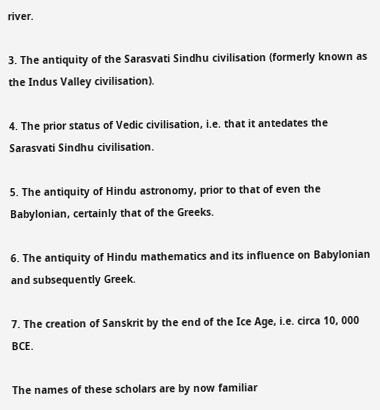river.

3. The antiquity of the Sarasvati Sindhu civilisation (formerly known as the Indus Valley civilisation).

4. The prior status of Vedic civilisation, i.e. that it antedates the Sarasvati Sindhu civilisation.

5. The antiquity of Hindu astronomy, prior to that of even the Babylonian, certainly that of the Greeks.

6. The antiquity of Hindu mathematics and its influence on Babylonian and subsequently Greek.

7. The creation of Sanskrit by the end of the Ice Age, i.e. circa 10, 000 BCE.

The names of these scholars are by now familiar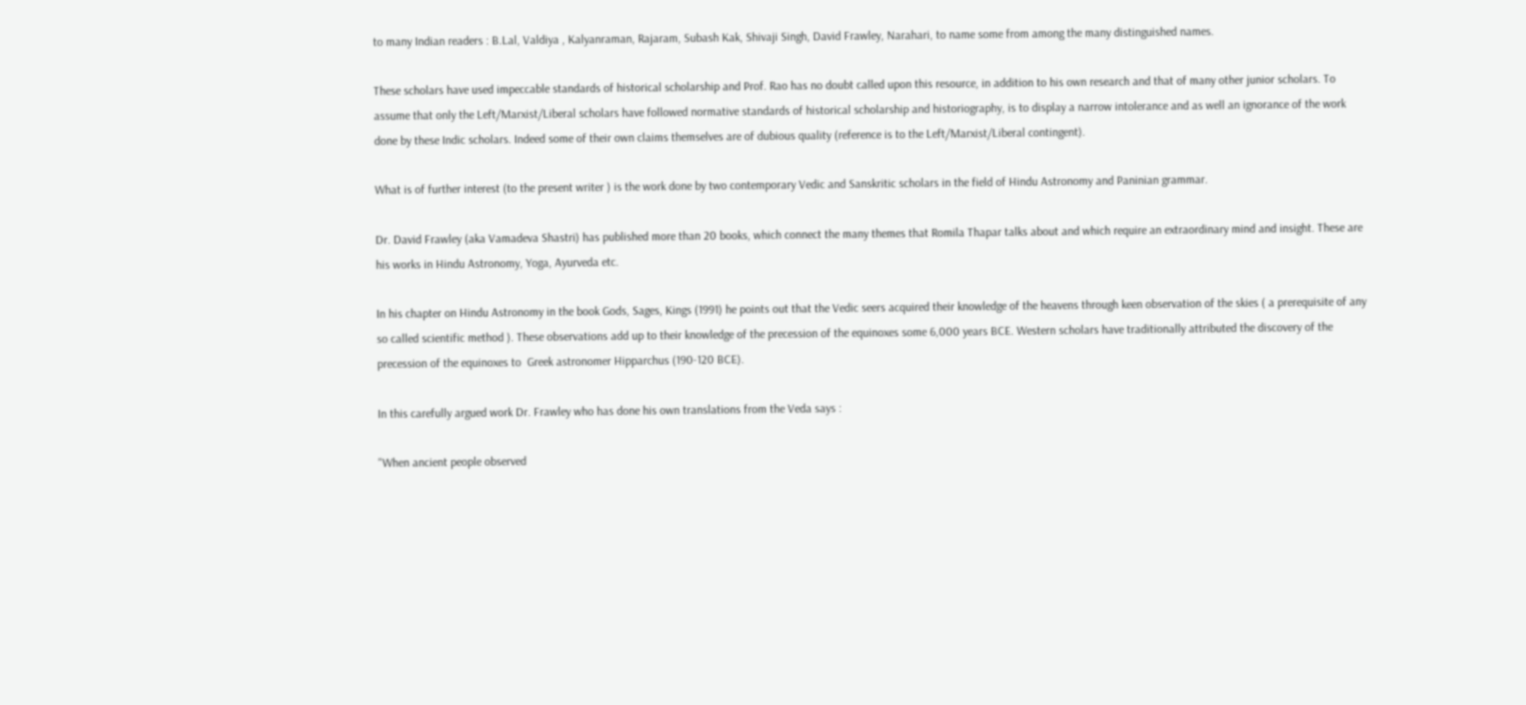to many Indian readers : B.Lal, Valdiya , Kalyanraman, Rajaram, Subash Kak, Shivaji Singh, David Frawley, Narahari, to name some from among the many distinguished names.

These scholars have used impeccable standards of historical scholarship and Prof. Rao has no doubt called upon this resource, in addition to his own research and that of many other junior scholars. To assume that only the Left/Marxist/Liberal scholars have followed normative standards of historical scholarship and historiography, is to display a narrow intolerance and as well an ignorance of the work done by these Indic scholars. Indeed some of their own claims themselves are of dubious quality (reference is to the Left/Marxist/Liberal contingent).

What is of further interest (to the present writer ) is the work done by two contemporary Vedic and Sanskritic scholars in the field of Hindu Astronomy and Paninian grammar.

Dr. David Frawley (aka Vamadeva Shastri) has published more than 20 books, which connect the many themes that Romila Thapar talks about and which require an extraordinary mind and insight. These are his works in Hindu Astronomy, Yoga, Ayurveda etc.

In his chapter on Hindu Astronomy in the book Gods, Sages, Kings (1991) he points out that the Vedic seers acquired their knowledge of the heavens through keen observation of the skies ( a prerequisite of any so called scientific method ). These observations add up to their knowledge of the precession of the equinoxes some 6,000 years BCE. Western scholars have traditionally attributed the discovery of the precession of the equinoxes to  Greek astronomer Hipparchus (190-120 BCE).

In this carefully argued work Dr. Frawley who has done his own translations from the Veda says :

"When ancient people observed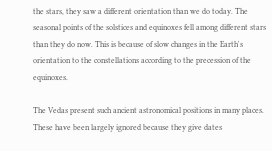the stars, they saw a different orientation than we do today. The seasonal points of the solstices and equinoxes fell among different stars than they do now. This is because of slow changes in the Earth's orientation to the constellations according to the precession of the equinoxes.

The Vedas present such ancient astronomical positions in many places. These have been largely ignored because they give dates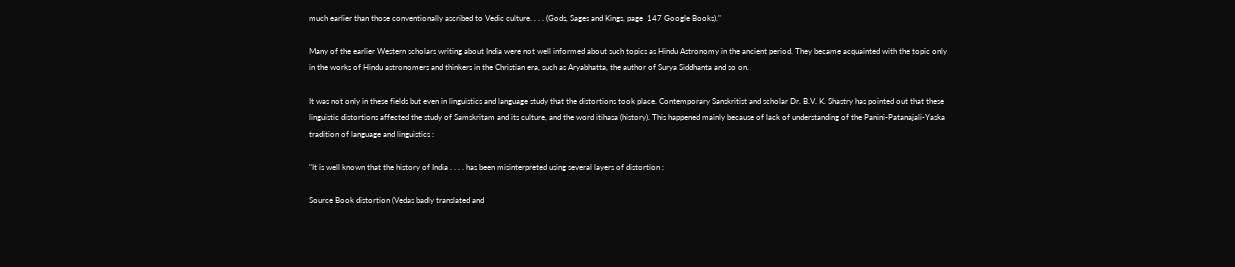much earlier than those conventionally ascribed to Vedic culture. . . . (Gods, Sages and Kings, page  147 Google Books)."

Many of the earlier Western scholars writing about India were not well informed about such topics as Hindu Astronomy in the ancient period. They became acquainted with the topic only in the works of Hindu astronomers and thinkers in the Christian era, such as Aryabhatta, the author of Surya Siddhanta and so on.

It was not only in these fields but even in linguistics and language study that the distortions took place. Contemporary Sanskritist and scholar Dr. B.V. K. Shastry has pointed out that these linguistic distortions affected the study of Samskritam and its culture, and the word itihasa (history). This happened mainly because of lack of understanding of the Panini-Patanajali-Yaska tradition of language and linguistics :

"It is well known that the history of India . . . . has been misinterpreted using several layers of distortion :

Source Book distortion (Vedas badly translated and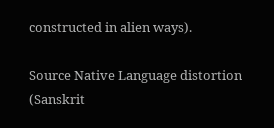constructed in alien ways).

Source Native Language distortion (Sanskrit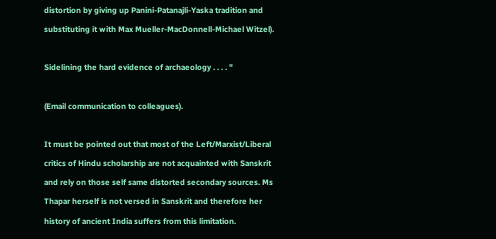distortion by giving up Panini-Patanajli-Yaska tradition and substituting it with Max Mueller-MacDonnell-Michael Witzel).

Sidelining the hard evidence of archaeology . . . . "

(Email communication to colleagues).

It must be pointed out that most of the Left/Marxist/Liberal critics of Hindu scholarship are not acquainted with Sanskrit and rely on those self same distorted secondary sources. Ms Thapar herself is not versed in Sanskrit and therefore her history of ancient India suffers from this limitation.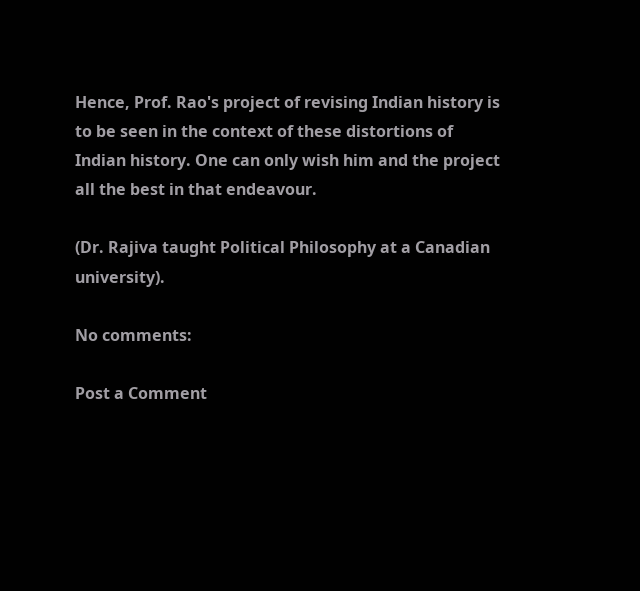Hence, Prof. Rao's project of revising Indian history is to be seen in the context of these distortions of Indian history. One can only wish him and the project all the best in that endeavour.

(Dr. Rajiva taught Political Philosophy at a Canadian university).

No comments:

Post a Comment